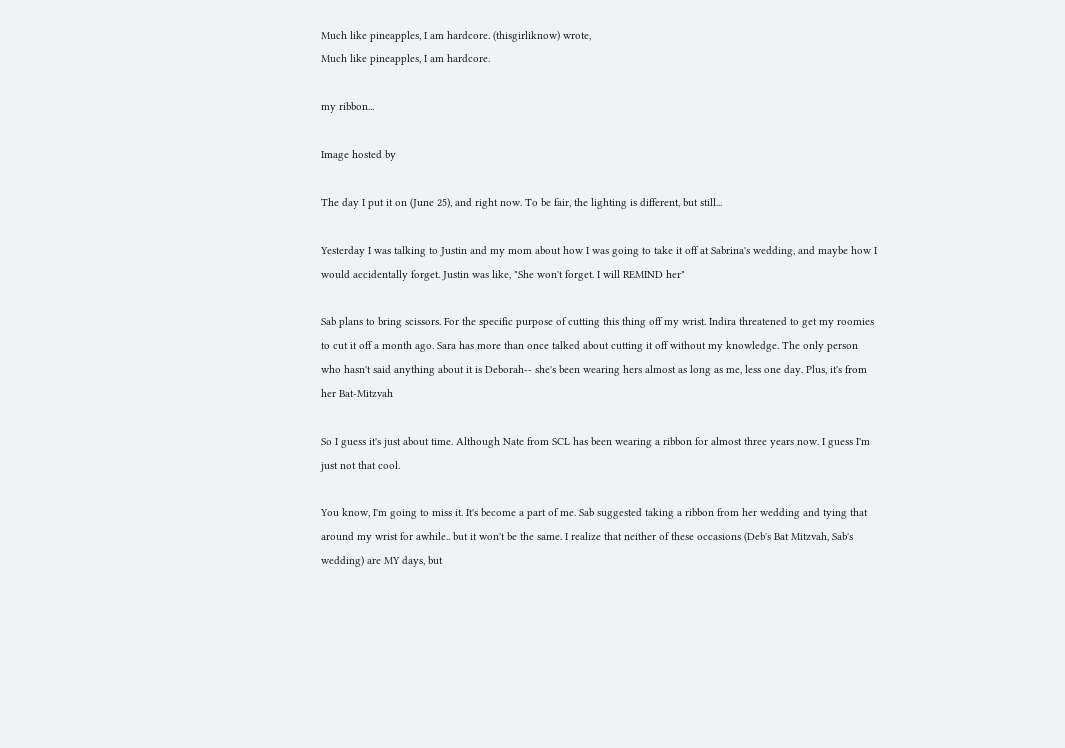Much like pineapples, I am hardcore. (thisgirliknow) wrote,
Much like pineapples, I am hardcore.

my ribbon...

Image hosted by

The day I put it on (June 25), and right now. To be fair, the lighting is different, but still...

Yesterday I was talking to Justin and my mom about how I was going to take it off at Sabrina's wedding, and maybe how I would accidentally forget. Justin was like, "She won't forget. I will REMIND her"

Sab plans to bring scissors. For the specific purpose of cutting this thing off my wrist. Indira threatened to get my roomies to cut it off a month ago. Sara has more than once talked about cutting it off without my knowledge. The only person who hasn't said anything about it is Deborah-- she's been wearing hers almost as long as me, less one day. Plus, it's from her Bat-Mitzvah

So I guess it's just about time. Although Nate from SCL has been wearing a ribbon for almost three years now. I guess I'm just not that cool.

You know, I'm going to miss it. It's become a part of me. Sab suggested taking a ribbon from her wedding and tying that around my wrist for awhile.. but it won't be the same. I realize that neither of these occasions (Deb's Bat Mitzvah, Sab's wedding) are MY days, but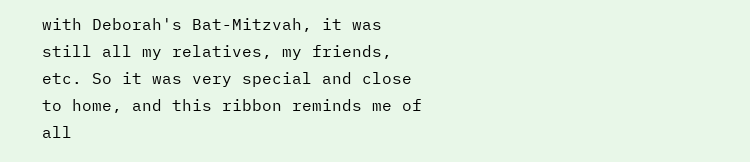with Deborah's Bat-Mitzvah, it was still all my relatives, my friends, etc. So it was very special and close to home, and this ribbon reminds me of all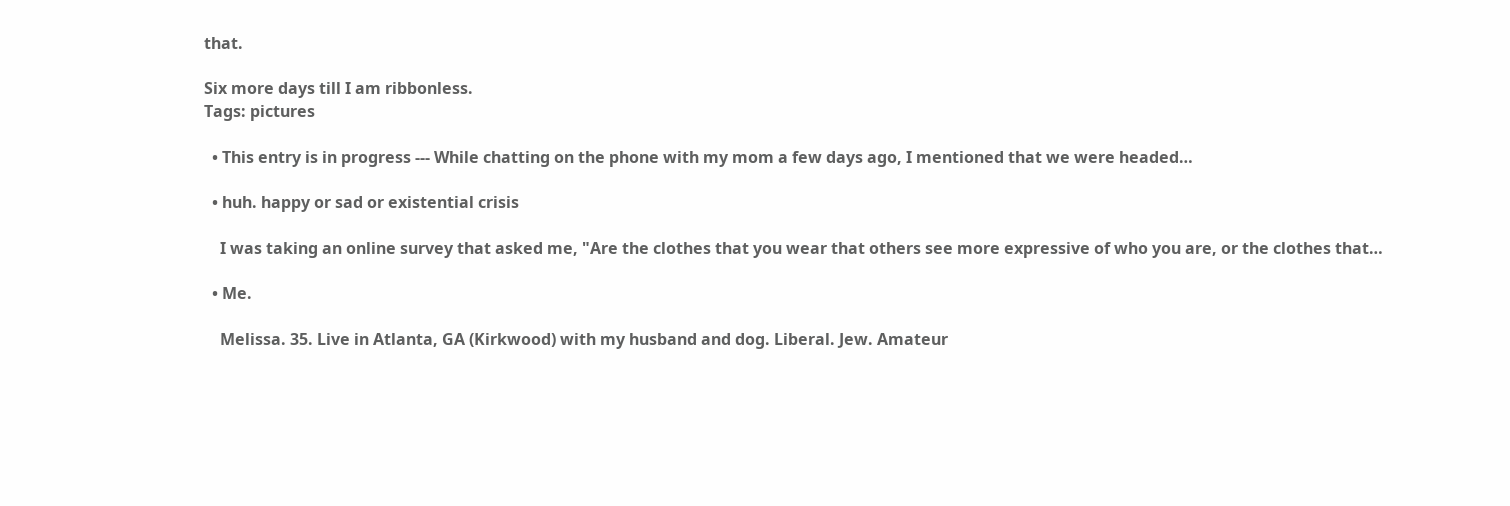that.

Six more days till I am ribbonless.
Tags: pictures

  • This entry is in progress --- While chatting on the phone with my mom a few days ago, I mentioned that we were headed…

  • huh. happy or sad or existential crisis

    I was taking an online survey that asked me, "Are the clothes that you wear that others see more expressive of who you are, or the clothes that…

  • Me.

    Melissa. 35. Live in Atlanta, GA (Kirkwood) with my husband and dog. Liberal. Jew. Amateur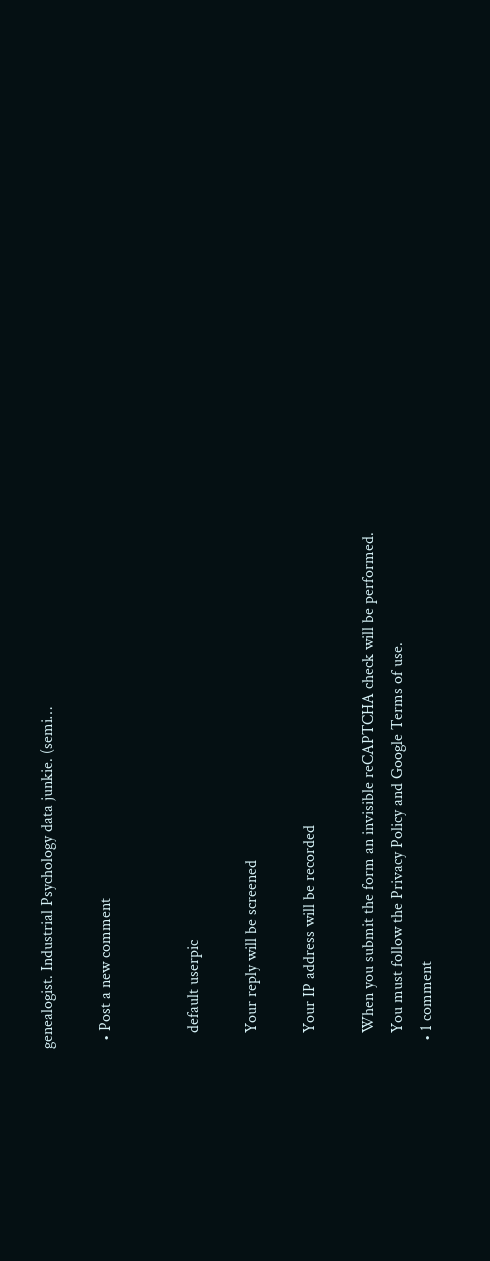genealogist. Industrial Psychology data junkie. (semi…

  • Post a new comment


    default userpic

    Your reply will be screened

    Your IP address will be recorded

    When you submit the form an invisible reCAPTCHA check will be performed.
    You must follow the Privacy Policy and Google Terms of use.
  • 1 comment